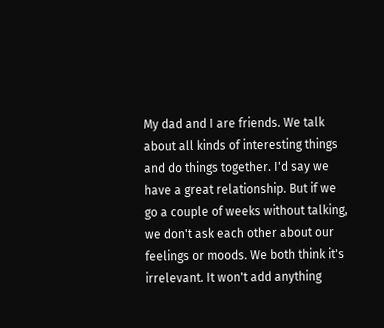My dad and I are friends. We talk about all kinds of interesting things and do things together. I'd say we have a great relationship. But if we go a couple of weeks without talking, we don't ask each other about our feelings or moods. We both think it's irrelevant. It won't add anything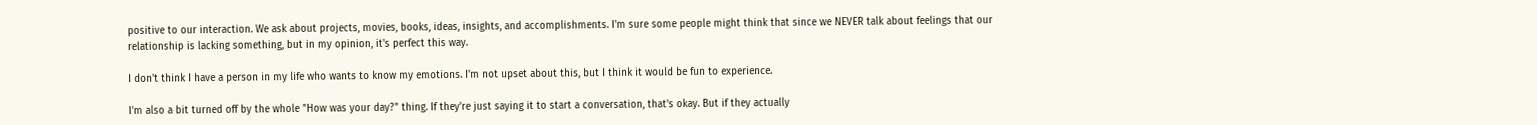positive to our interaction. We ask about projects, movies, books, ideas, insights, and accomplishments. I'm sure some people might think that since we NEVER talk about feelings that our relationship is lacking something, but in my opinion, it's perfect this way.

I don't think I have a person in my life who wants to know my emotions. I'm not upset about this, but I think it would be fun to experience.

I'm also a bit turned off by the whole "How was your day?" thing. If they're just saying it to start a conversation, that's okay. But if they actually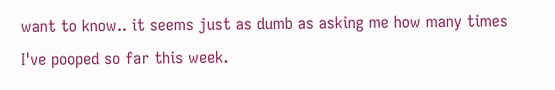want to know.. it seems just as dumb as asking me how many times I've pooped so far this week.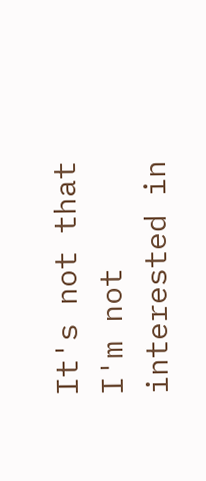It's not that I'm not interested in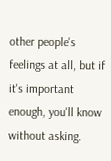other people's feelings at all, but if it's important enough, you'll know without asking.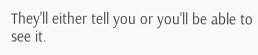They'll either tell you or you'll be able to see it.